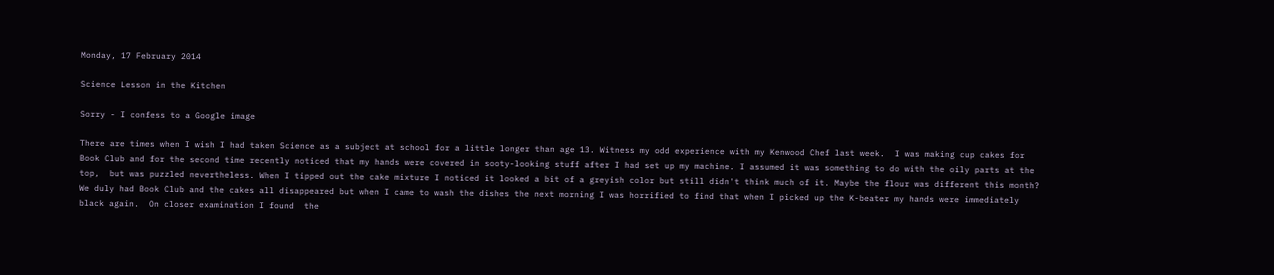Monday, 17 February 2014

Science Lesson in the Kitchen

Sorry - I confess to a Google image

There are times when I wish I had taken Science as a subject at school for a little longer than age 13. Witness my odd experience with my Kenwood Chef last week.  I was making cup cakes for Book Club and for the second time recently noticed that my hands were covered in sooty-looking stuff after I had set up my machine. I assumed it was something to do with the oily parts at the top,  but was puzzled nevertheless. When I tipped out the cake mixture I noticed it looked a bit of a greyish color but still didn't think much of it. Maybe the flour was different this month?  We duly had Book Club and the cakes all disappeared but when I came to wash the dishes the next morning I was horrified to find that when I picked up the K-beater my hands were immediately black again.  On closer examination I found  the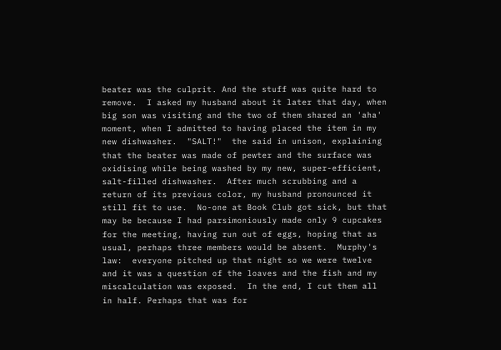beater was the culprit. And the stuff was quite hard to remove.  I asked my husband about it later that day, when big son was visiting and the two of them shared an 'aha' moment, when I admitted to having placed the item in my new dishwasher.  "SALT!"  the said in unison, explaining that the beater was made of pewter and the surface was oxidising while being washed by my new, super-efficient, salt-filled dishwasher.  After much scrubbing and a return of its previous color, my husband pronounced it still fit to use.  No-one at Book Club got sick, but that may be because I had parsimoniously made only 9 cupcakes for the meeting, having run out of eggs, hoping that as usual, perhaps three members would be absent.  Murphy's law:  everyone pitched up that night so we were twelve and it was a question of the loaves and the fish and my miscalculation was exposed.  In the end, I cut them all in half. Perhaps that was for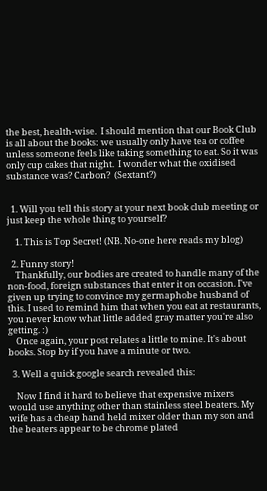the best, health-wise.  I should mention that our Book Club is all about the books: we usually only have tea or coffee unless someone feels like taking something to eat. So it was only cup cakes that night.  I wonder what the oxidised substance was? Carbon?  (Sextant?)


  1. Will you tell this story at your next book club meeting or just keep the whole thing to yourself?

    1. This is Top Secret! (NB. No-one here reads my blog)

  2. Funny story!
    Thankfully, our bodies are created to handle many of the non-food, foreign substances that enter it on occasion. I've given up trying to convince my germaphobe husband of this. I used to remind him that when you eat at restaurants, you never know what little added gray matter you're also getting. :)
    Once again, your post relates a little to mine. It's about books. Stop by if you have a minute or two.

  3. Well a quick google search revealed this:

    Now I find it hard to believe that expensive mixers would use anything other than stainless steel beaters. My wife has a cheap hand held mixer older than my son and the beaters appear to be chrome plated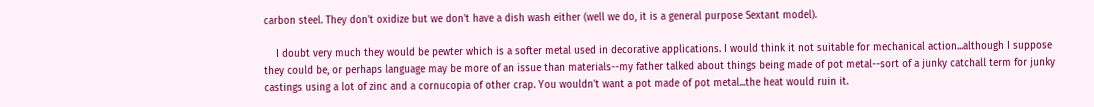carbon steel. They don't oxidize but we don't have a dish wash either (well we do, it is a general purpose Sextant model).

    I doubt very much they would be pewter which is a softer metal used in decorative applications. I would think it not suitable for mechanical action...although I suppose they could be, or perhaps language may be more of an issue than materials--my father talked about things being made of pot metal--sort of a junky catchall term for junky castings using a lot of zinc and a cornucopia of other crap. You wouldn't want a pot made of pot metal...the heat would ruin it.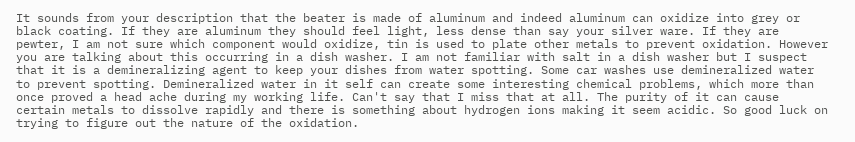It sounds from your description that the beater is made of aluminum and indeed aluminum can oxidize into grey or black coating. If they are aluminum they should feel light, less dense than say your silver ware. If they are pewter, I am not sure which component would oxidize, tin is used to plate other metals to prevent oxidation. However you are talking about this occurring in a dish washer. I am not familiar with salt in a dish washer but I suspect that it is a demineralizing agent to keep your dishes from water spotting. Some car washes use demineralized water to prevent spotting. Demineralized water in it self can create some interesting chemical problems, which more than once proved a head ache during my working life. Can't say that I miss that at all. The purity of it can cause certain metals to dissolve rapidly and there is something about hydrogen ions making it seem acidic. So good luck on trying to figure out the nature of the oxidation.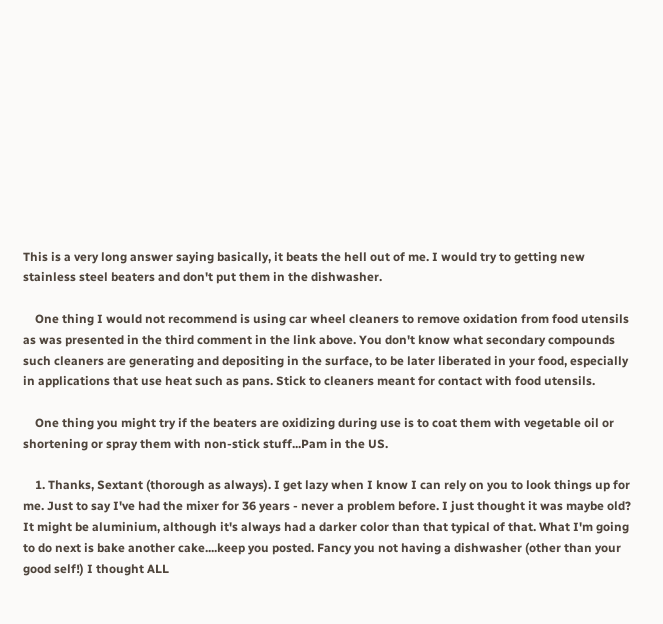This is a very long answer saying basically, it beats the hell out of me. I would try to getting new stainless steel beaters and don't put them in the dishwasher.

    One thing I would not recommend is using car wheel cleaners to remove oxidation from food utensils as was presented in the third comment in the link above. You don't know what secondary compounds such cleaners are generating and depositing in the surface, to be later liberated in your food, especially in applications that use heat such as pans. Stick to cleaners meant for contact with food utensils.

    One thing you might try if the beaters are oxidizing during use is to coat them with vegetable oil or shortening or spray them with non-stick stuff...Pam in the US.

    1. Thanks, Sextant (thorough as always). I get lazy when I know I can rely on you to look things up for me. Just to say I've had the mixer for 36 years - never a problem before. I just thought it was maybe old? It might be aluminium, although it's always had a darker color than that typical of that. What I'm going to do next is bake another cake....keep you posted. Fancy you not having a dishwasher (other than your good self!) I thought ALL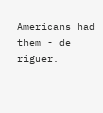Americans had them - de riguer.